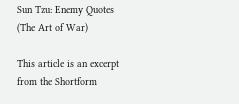Sun Tzu: Enemy Quotes (The Art of War)

This article is an excerpt from the Shortform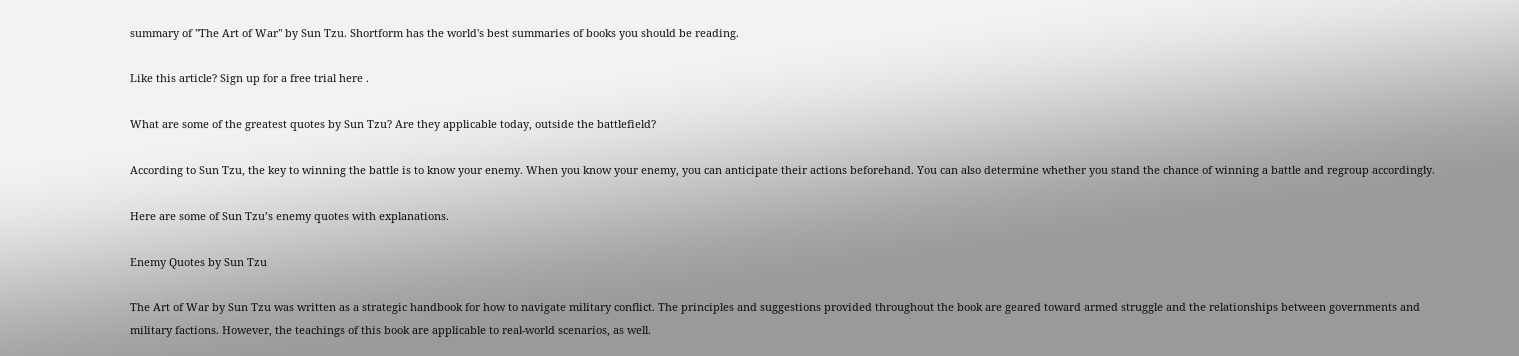summary of "The Art of War" by Sun Tzu. Shortform has the world's best summaries of books you should be reading.

Like this article? Sign up for a free trial here .

What are some of the greatest quotes by Sun Tzu? Are they applicable today, outside the battlefield?

According to Sun Tzu, the key to winning the battle is to know your enemy. When you know your enemy, you can anticipate their actions beforehand. You can also determine whether you stand the chance of winning a battle and regroup accordingly.

Here are some of Sun Tzu’s enemy quotes with explanations.

Enemy Quotes by Sun Tzu

The Art of War by Sun Tzu was written as a strategic handbook for how to navigate military conflict. The principles and suggestions provided throughout the book are geared toward armed struggle and the relationships between governments and military factions. However, the teachings of this book are applicable to real-world scenarios, as well.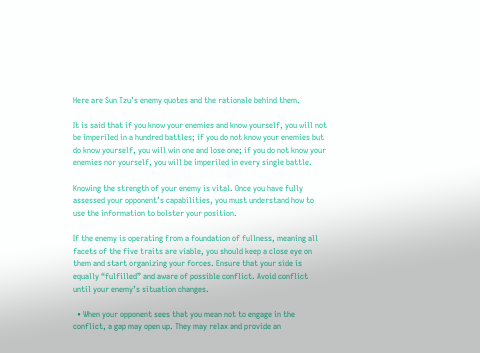Here are Sun Tzu’s enemy quotes and the rationale behind them.

It is said that if you know your enemies and know yourself, you will not be imperiled in a hundred battles; if you do not know your enemies but do know yourself, you will win one and lose one; if you do not know your enemies nor yourself, you will be imperiled in every single battle.

Knowing the strength of your enemy is vital. Once you have fully assessed your opponent’s capabilities, you must understand how to use the information to bolster your position.

If the enemy is operating from a foundation of fullness, meaning all facets of the five traits are viable, you should keep a close eye on them and start organizing your forces. Ensure that your side is equally “fulfilled” and aware of possible conflict. Avoid conflict until your enemy’s situation changes.

  • When your opponent sees that you mean not to engage in the conflict, a gap may open up. They may relax and provide an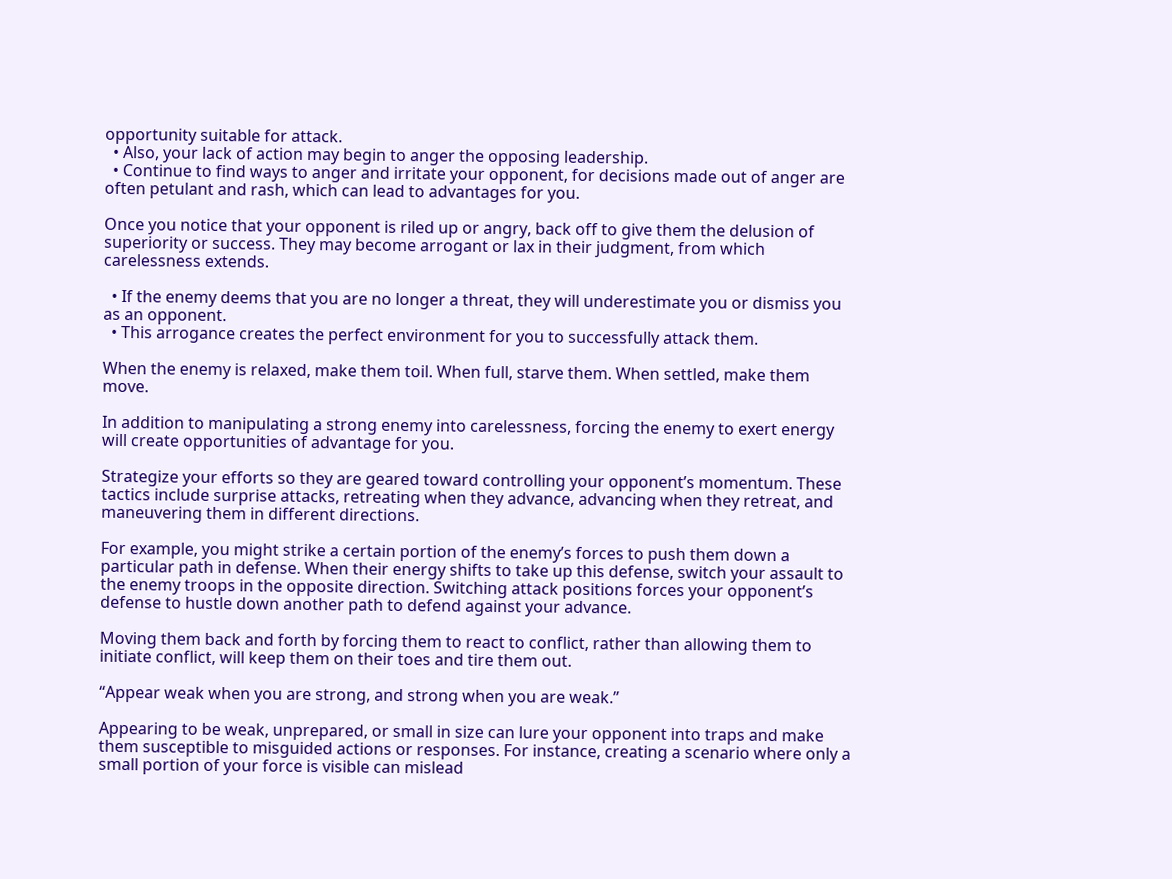opportunity suitable for attack.
  • Also, your lack of action may begin to anger the opposing leadership.
  • Continue to find ways to anger and irritate your opponent, for decisions made out of anger are often petulant and rash, which can lead to advantages for you.

Once you notice that your opponent is riled up or angry, back off to give them the delusion of superiority or success. They may become arrogant or lax in their judgment, from which carelessness extends.

  • If the enemy deems that you are no longer a threat, they will underestimate you or dismiss you as an opponent.
  • This arrogance creates the perfect environment for you to successfully attack them.

When the enemy is relaxed, make them toil. When full, starve them. When settled, make them move.

In addition to manipulating a strong enemy into carelessness, forcing the enemy to exert energy will create opportunities of advantage for you.

Strategize your efforts so they are geared toward controlling your opponent’s momentum. These tactics include surprise attacks, retreating when they advance, advancing when they retreat, and maneuvering them in different directions.

For example, you might strike a certain portion of the enemy’s forces to push them down a particular path in defense. When their energy shifts to take up this defense, switch your assault to the enemy troops in the opposite direction. Switching attack positions forces your opponent’s defense to hustle down another path to defend against your advance.

Moving them back and forth by forcing them to react to conflict, rather than allowing them to initiate conflict, will keep them on their toes and tire them out.

“Appear weak when you are strong, and strong when you are weak.”

Appearing to be weak, unprepared, or small in size can lure your opponent into traps and make them susceptible to misguided actions or responses. For instance, creating a scenario where only a small portion of your force is visible can mislead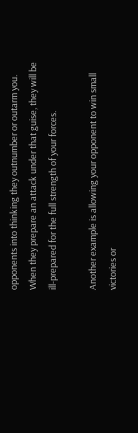opponents into thinking they outnumber or outarm you. When they prepare an attack under that guise, they will be ill-prepared for the full strength of your forces.

Another example is allowing your opponent to win small victories or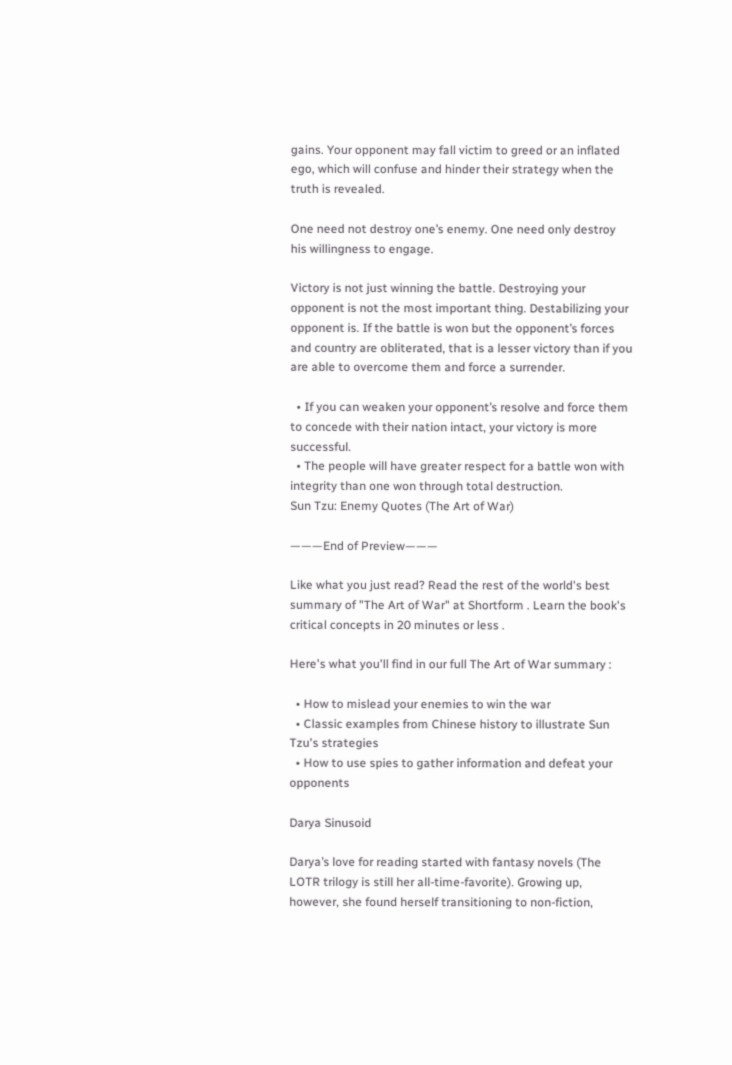gains. Your opponent may fall victim to greed or an inflated ego, which will confuse and hinder their strategy when the truth is revealed.

One need not destroy one’s enemy. One need only destroy his willingness to engage.

Victory is not just winning the battle. Destroying your opponent is not the most important thing. Destabilizing your opponent is. If the battle is won but the opponent’s forces and country are obliterated, that is a lesser victory than if you are able to overcome them and force a surrender.

  • If you can weaken your opponent’s resolve and force them to concede with their nation intact, your victory is more successful.
  • The people will have greater respect for a battle won with integrity than one won through total destruction.
Sun Tzu: Enemy Quotes (The Art of War)

———End of Preview———

Like what you just read? Read the rest of the world's best summary of "The Art of War" at Shortform . Learn the book's critical concepts in 20 minutes or less .

Here's what you'll find in our full The Art of War summary :

  • How to mislead your enemies to win the war
  • Classic examples from Chinese history to illustrate Sun Tzu's strategies
  • How to use spies to gather information and defeat your opponents

Darya Sinusoid

Darya’s love for reading started with fantasy novels (The LOTR trilogy is still her all-time-favorite). Growing up, however, she found herself transitioning to non-fiction,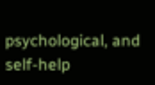psychological, and self-help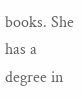books. She has a degree in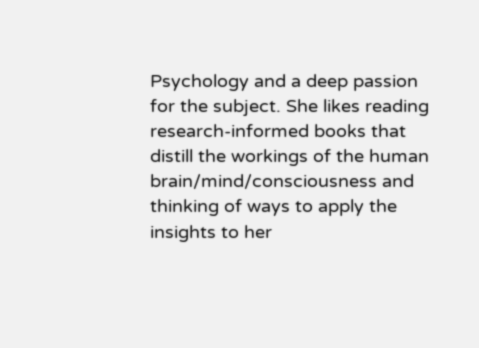Psychology and a deep passion for the subject. She likes reading research-informed books that distill the workings of the human brain/mind/consciousness and thinking of ways to apply the insights to her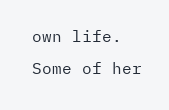own life. Some of her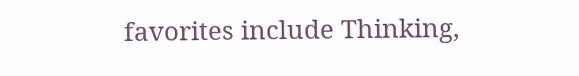favorites include Thinking,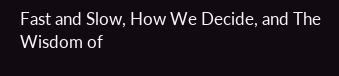Fast and Slow, How We Decide, and The Wisdom of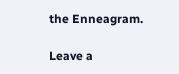the Enneagram.

Leave a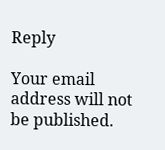Reply

Your email address will not be published.